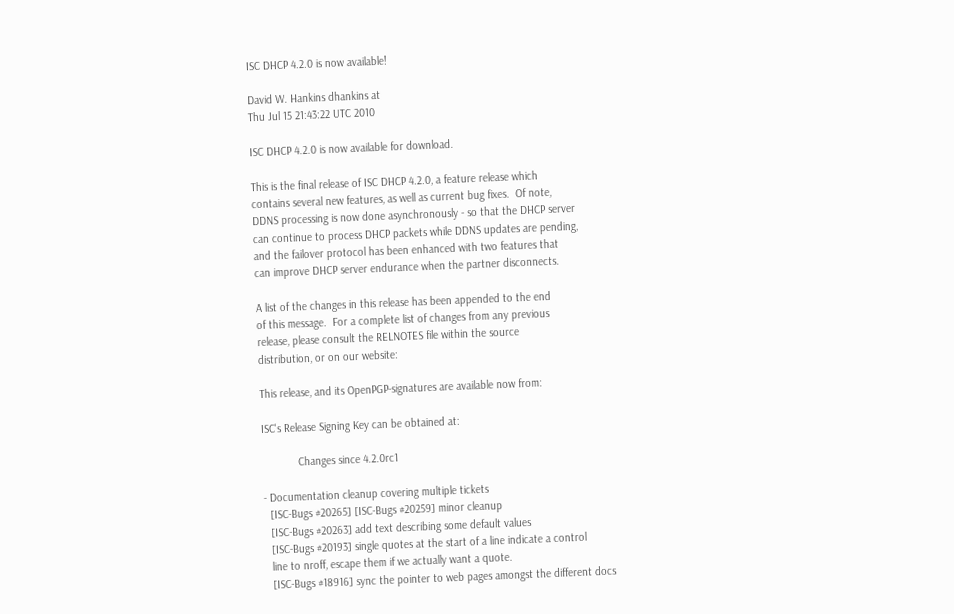ISC DHCP 4.2.0 is now available!

David W. Hankins dhankins at
Thu Jul 15 21:43:22 UTC 2010

ISC DHCP 4.2.0 is now available for download.

This is the final release of ISC DHCP 4.2.0, a feature release which
contains several new features, as well as current bug fixes.  Of note,
DDNS processing is now done asynchronously - so that the DHCP server
can continue to process DHCP packets while DDNS updates are pending,
and the failover protocol has been enhanced with two features that
can improve DHCP server endurance when the partner disconnects.

A list of the changes in this release has been appended to the end
of this message.  For a complete list of changes from any previous
release, please consult the RELNOTES file within the source
distribution, or on our website:

This release, and its OpenPGP-signatures are available now from:

ISC's Release Signing Key can be obtained at:

            Changes since 4.2.0rc1

- Documentation cleanup covering multiple tickets
  [ISC-Bugs #20265] [ISC-Bugs #20259] minor cleanup
  [ISC-Bugs #20263] add text describing some default values
  [ISC-Bugs #20193] single quotes at the start of a line indicate a control
  line to nroff, escape them if we actually want a quote.
  [ISC-Bugs #18916] sync the pointer to web pages amongst the different docs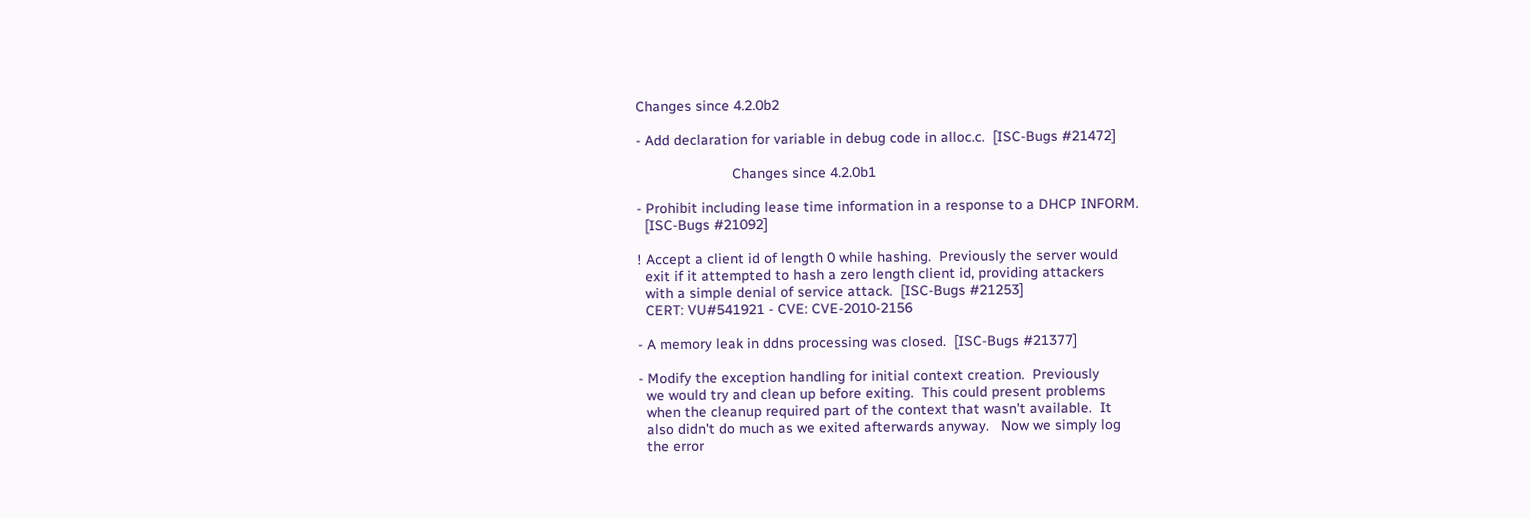Changes since 4.2.0b2

- Add declaration for variable in debug code in alloc.c.  [ISC-Bugs #21472]

                        Changes since 4.2.0b1

- Prohibit including lease time information in a response to a DHCP INFORM.
  [ISC-Bugs #21092]

! Accept a client id of length 0 while hashing.  Previously the server would
  exit if it attempted to hash a zero length client id, providing attackers
  with a simple denial of service attack.  [ISC-Bugs #21253]
  CERT: VU#541921 - CVE: CVE-2010-2156

- A memory leak in ddns processing was closed.  [ISC-Bugs #21377]

- Modify the exception handling for initial context creation.  Previously
  we would try and clean up before exiting.  This could present problems
  when the cleanup required part of the context that wasn't available.  It
  also didn't do much as we exited afterwards anyway.   Now we simply log
  the error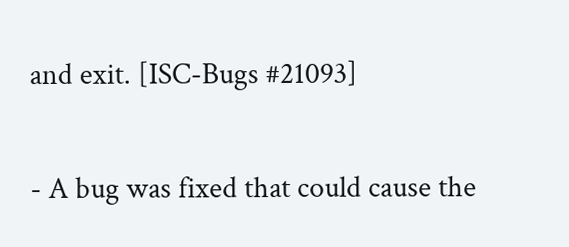and exit. [ISC-Bugs #21093]

- A bug was fixed that could cause the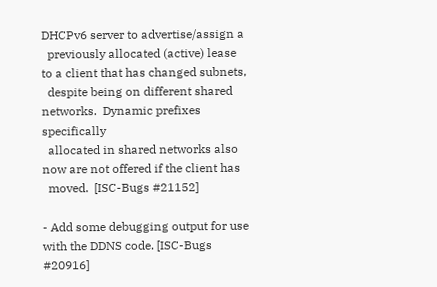DHCPv6 server to advertise/assign a
  previously allocated (active) lease to a client that has changed subnets,
  despite being on different shared networks.  Dynamic prefixes specifically
  allocated in shared networks also now are not offered if the client has
  moved.  [ISC-Bugs #21152]

- Add some debugging output for use with the DDNS code. [ISC-Bugs #20916]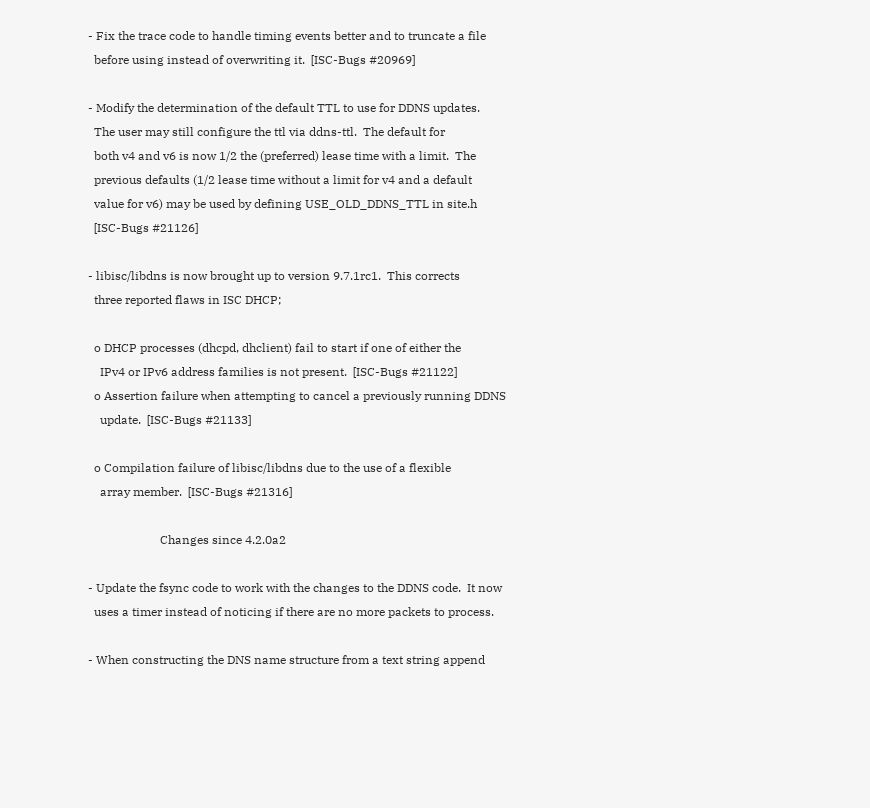- Fix the trace code to handle timing events better and to truncate a file
  before using instead of overwriting it.  [ISC-Bugs #20969]

- Modify the determination of the default TTL to use for DDNS updates.
  The user may still configure the ttl via ddns-ttl.  The default for
  both v4 and v6 is now 1/2 the (preferred) lease time with a limit.  The
  previous defaults (1/2 lease time without a limit for v4 and a default
  value for v6) may be used by defining USE_OLD_DDNS_TTL in site.h
  [ISC-Bugs #21126]

- libisc/libdns is now brought up to version 9.7.1rc1.  This corrects
  three reported flaws in ISC DHCP;

  o DHCP processes (dhcpd, dhclient) fail to start if one of either the
    IPv4 or IPv6 address families is not present.  [ISC-Bugs #21122]
  o Assertion failure when attempting to cancel a previously running DDNS
    update.  [ISC-Bugs #21133]

  o Compilation failure of libisc/libdns due to the use of a flexible
    array member.  [ISC-Bugs #21316]

                        Changes since 4.2.0a2

- Update the fsync code to work with the changes to the DDNS code.  It now
  uses a timer instead of noticing if there are no more packets to process.

- When constructing the DNS name structure from a text string append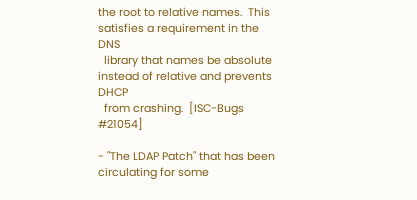the root to relative names.  This satisfies a requirement in the DNS
  library that names be absolute instead of relative and prevents DHCP
  from crashing.  [ISC-Bugs #21054]

- "The LDAP Patch" that has been circulating for some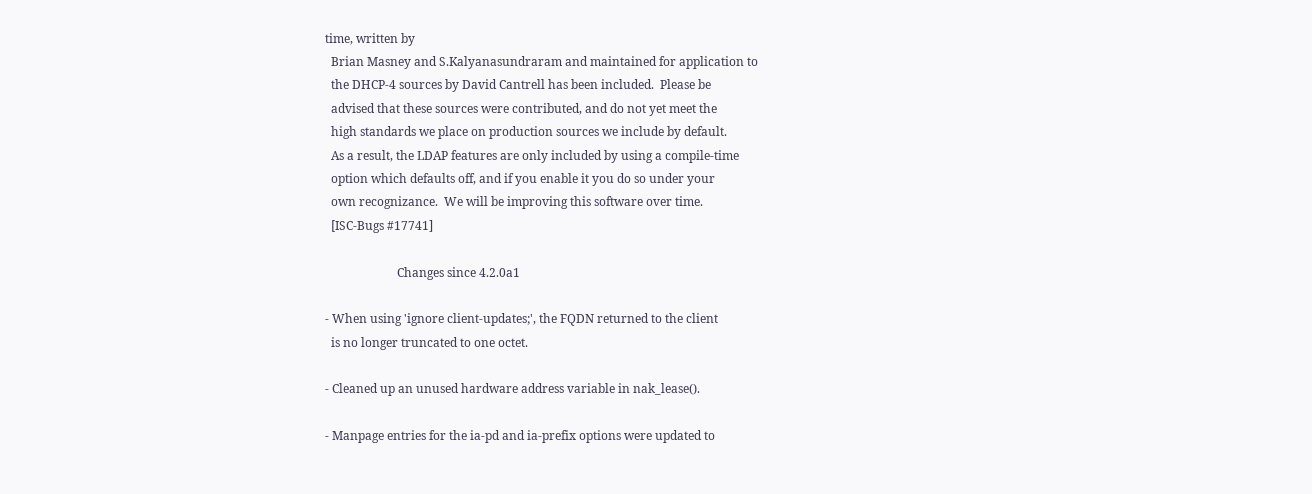time, written by
  Brian Masney and S.Kalyanasundraram and maintained for application to
  the DHCP-4 sources by David Cantrell has been included.  Please be
  advised that these sources were contributed, and do not yet meet the
  high standards we place on production sources we include by default.
  As a result, the LDAP features are only included by using a compile-time
  option which defaults off, and if you enable it you do so under your
  own recognizance.  We will be improving this software over time.
  [ISC-Bugs #17741]

                        Changes since 4.2.0a1

- When using 'ignore client-updates;', the FQDN returned to the client
  is no longer truncated to one octet.

- Cleaned up an unused hardware address variable in nak_lease().

- Manpage entries for the ia-pd and ia-prefix options were updated to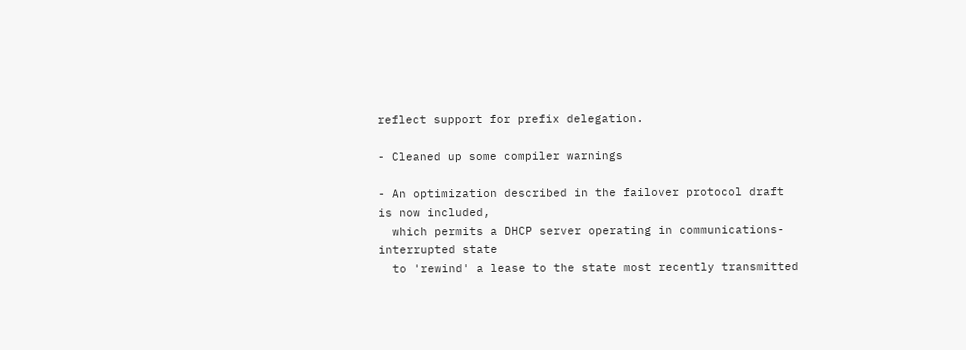reflect support for prefix delegation.

- Cleaned up some compiler warnings

- An optimization described in the failover protocol draft is now included,
  which permits a DHCP server operating in communications-interrupted state
  to 'rewind' a lease to the state most recently transmitted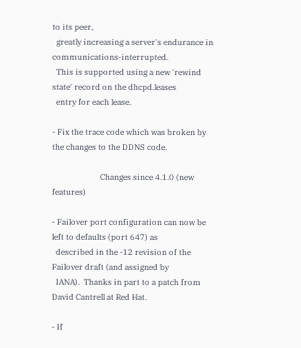to its peer,
  greatly increasing a server's endurance in communications-interrupted.
  This is supported using a new 'rewind state' record on the dhcpd.leases
  entry for each lease.

- Fix the trace code which was broken by the changes to the DDNS code.

                        Changes since 4.1.0 (new features)

- Failover port configuration can now be left to defaults (port 647) as
  described in the -12 revision of the Failover draft (and assigned by
  IANA).  Thanks in part to a patch from David Cantrell at Red Hat.

- If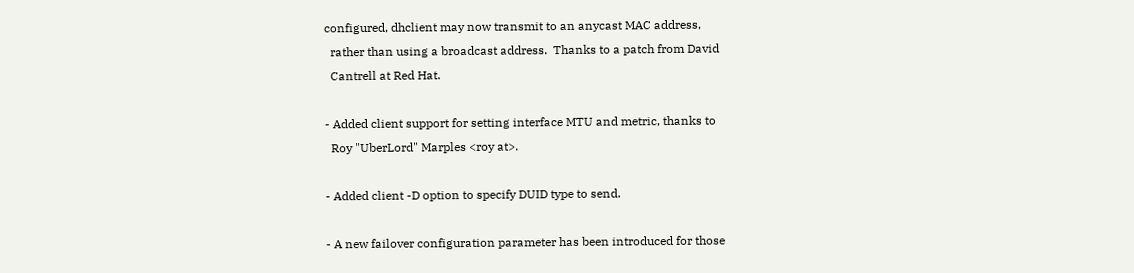configured, dhclient may now transmit to an anycast MAC address,
  rather than using a broadcast address.  Thanks to a patch from David
  Cantrell at Red Hat.

- Added client support for setting interface MTU and metric, thanks to
  Roy "UberLord" Marples <roy at>.

- Added client -D option to specify DUID type to send.

- A new failover configuration parameter has been introduced for those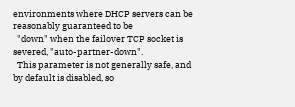environments where DHCP servers can be reasonably guaranteed to be
  "down" when the failover TCP socket is severed, "auto-partner-down".
  This parameter is not generally safe, and by default is disabled, so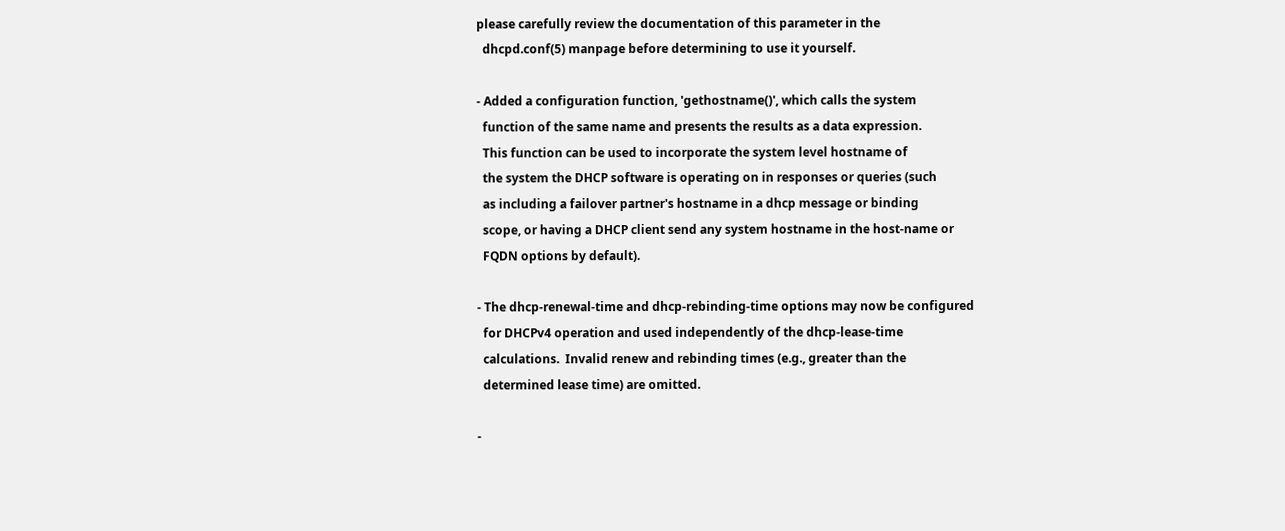please carefully review the documentation of this parameter in the
  dhcpd.conf(5) manpage before determining to use it yourself.

- Added a configuration function, 'gethostname()', which calls the system
  function of the same name and presents the results as a data expression.
  This function can be used to incorporate the system level hostname of
  the system the DHCP software is operating on in responses or queries (such
  as including a failover partner's hostname in a dhcp message or binding
  scope, or having a DHCP client send any system hostname in the host-name or
  FQDN options by default).

- The dhcp-renewal-time and dhcp-rebinding-time options may now be configured
  for DHCPv4 operation and used independently of the dhcp-lease-time
  calculations.  Invalid renew and rebinding times (e.g., greater than the
  determined lease time) are omitted.

-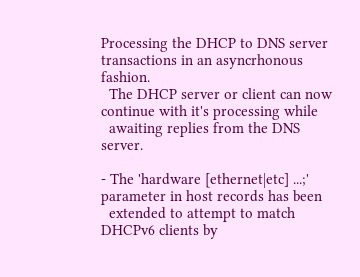Processing the DHCP to DNS server transactions in an asyncrhonous fashion.
  The DHCP server or client can now continue with it's processing while
  awaiting replies from the DNS server.

- The 'hardware [ethernet|etc] ...;' parameter in host records has been
  extended to attempt to match DHCPv6 clients by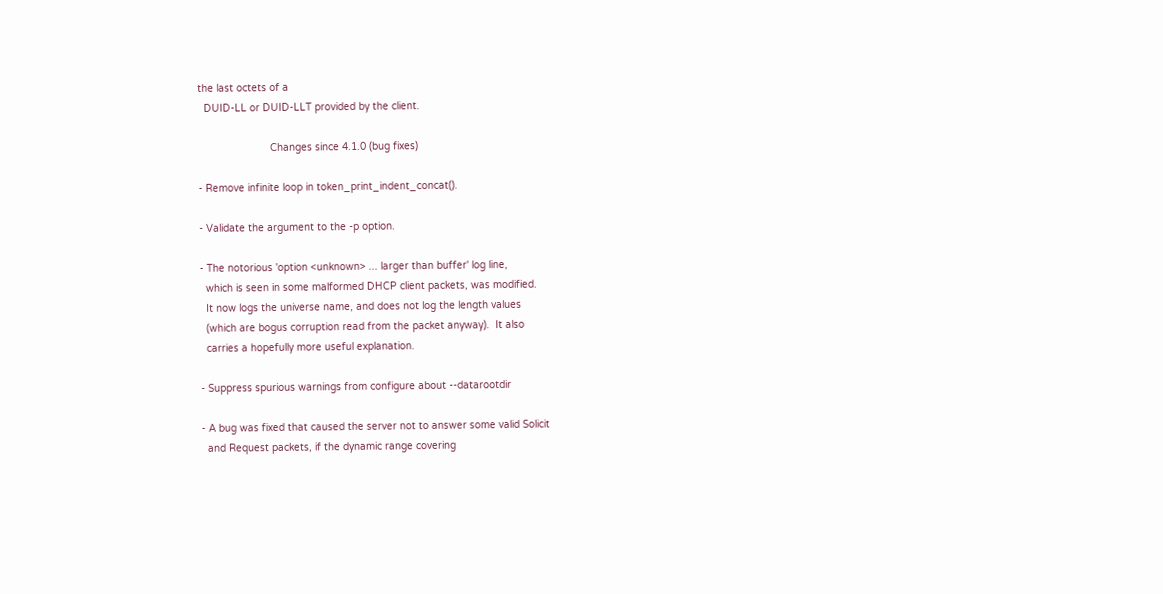the last octets of a
  DUID-LL or DUID-LLT provided by the client.

                        Changes since 4.1.0 (bug fixes)

- Remove infinite loop in token_print_indent_concat().

- Validate the argument to the -p option.

- The notorious 'option <unknown> ... larger than buffer' log line,
  which is seen in some malformed DHCP client packets, was modified.
  It now logs the universe name, and does not log the length values
  (which are bogus corruption read from the packet anyway).  It also
  carries a hopefully more useful explanation.

- Suppress spurious warnings from configure about --datarootdir

- A bug was fixed that caused the server not to answer some valid Solicit
  and Request packets, if the dynamic range covering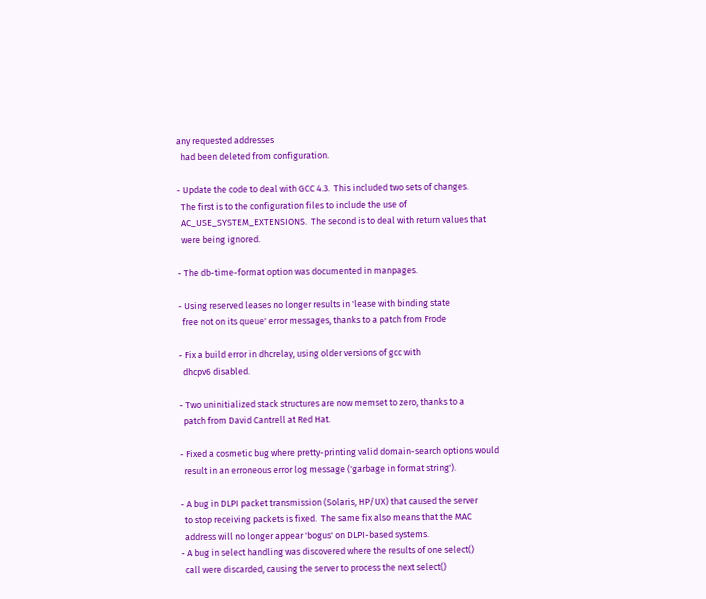any requested addresses
  had been deleted from configuration.

- Update the code to deal with GCC 4.3.  This included two sets of changes.
  The first is to the configuration files to include the use of
  AC_USE_SYSTEM_EXTENSIONS.  The second is to deal with return values that
  were being ignored.

- The db-time-format option was documented in manpages.

- Using reserved leases no longer results in 'lease with binding state
  free not on its queue' error messages, thanks to a patch from Frode

- Fix a build error in dhcrelay, using older versions of gcc with
  dhcpv6 disabled.

- Two uninitialized stack structures are now memset to zero, thanks to a
  patch from David Cantrell at Red Hat.

- Fixed a cosmetic bug where pretty-printing valid domain-search options would
  result in an erroneous error log message ('garbage in format string').

- A bug in DLPI packet transmission (Solaris, HP/UX) that caused the server
  to stop receiving packets is fixed.  The same fix also means that the MAC
  address will no longer appear 'bogus' on DLPI-based systems.
- A bug in select handling was discovered where the results of one select()
  call were discarded, causing the server to process the next select()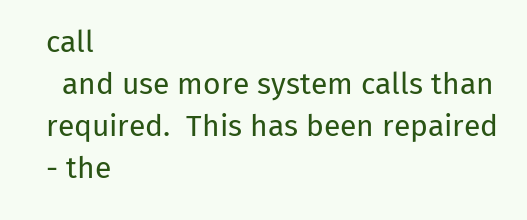call
  and use more system calls than required.  This has been repaired - the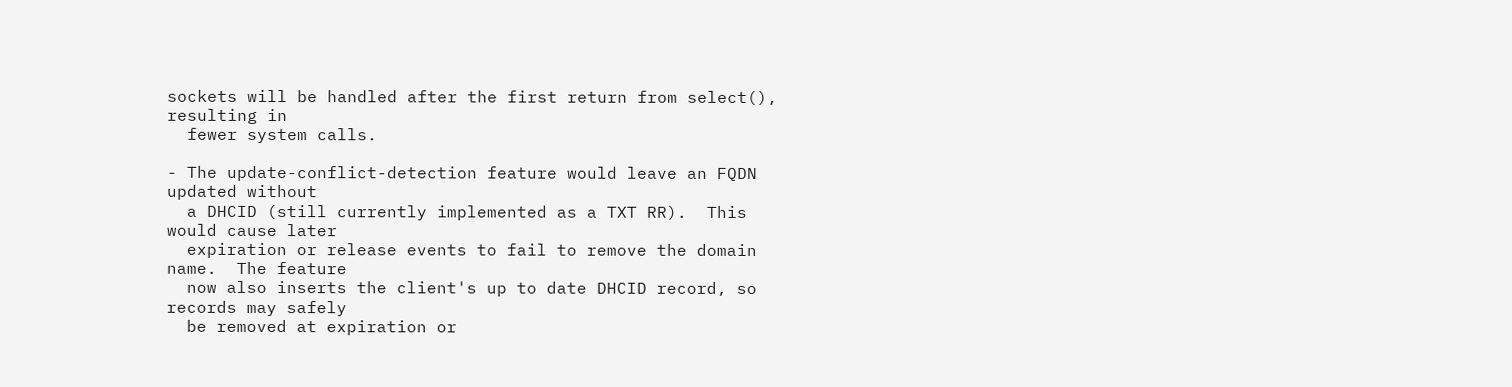sockets will be handled after the first return from select(), resulting in
  fewer system calls.

- The update-conflict-detection feature would leave an FQDN updated without
  a DHCID (still currently implemented as a TXT RR).  This would cause later
  expiration or release events to fail to remove the domain name.  The feature
  now also inserts the client's up to date DHCID record, so records may safely
  be removed at expiration or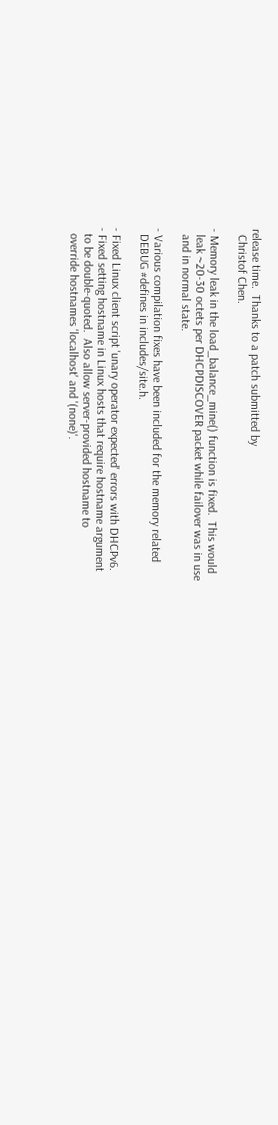release time.  Thanks to a patch submitted by
  Christof Chen.

- Memory leak in the load_balance_mine() function is fixed.  This would
  leak ~20-30 octets per DHCPDISCOVER packet while failover was in use
  and in normal state.

- Various compilation fixes have been included for the memory related
  DEBUG #defines in includes/site.h.

- Fixed Linux client script 'unary operator expected' errors with DHCPv6.
- Fixed setting hostname in Linux hosts that require hostname argument
  to be double-quoted.  Also allow server-provided hostname to
  override hostnames 'localhost' and '(none)'.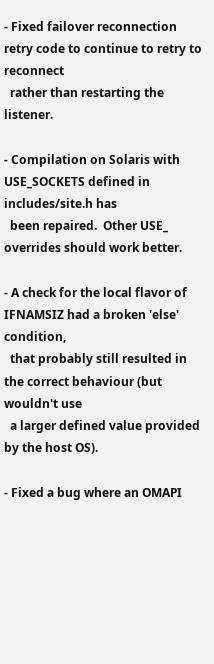- Fixed failover reconnection retry code to continue to retry to reconnect
  rather than restarting the listener.

- Compilation on Solaris with USE_SOCKETS defined in includes/site.h has
  been repaired.  Other USE_ overrides should work better.

- A check for the local flavor of IFNAMSIZ had a broken 'else' condition,
  that probably still resulted in the correct behaviour (but wouldn't use
  a larger defined value provided by the host OS).

- Fixed a bug where an OMAPI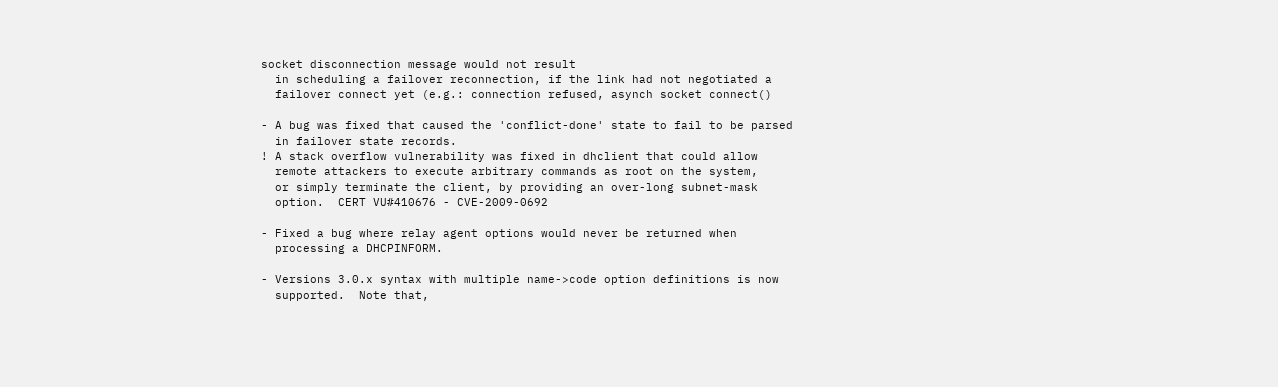socket disconnection message would not result
  in scheduling a failover reconnection, if the link had not negotiated a
  failover connect yet (e.g.: connection refused, asynch socket connect()

- A bug was fixed that caused the 'conflict-done' state to fail to be parsed
  in failover state records.
! A stack overflow vulnerability was fixed in dhclient that could allow
  remote attackers to execute arbitrary commands as root on the system,
  or simply terminate the client, by providing an over-long subnet-mask
  option.  CERT VU#410676 - CVE-2009-0692

- Fixed a bug where relay agent options would never be returned when
  processing a DHCPINFORM.

- Versions 3.0.x syntax with multiple name->code option definitions is now
  supported.  Note that,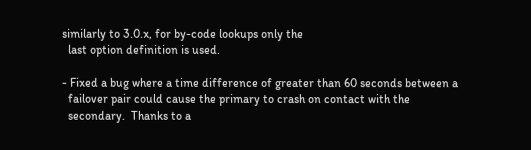similarly to 3.0.x, for by-code lookups only the
  last option definition is used.

- Fixed a bug where a time difference of greater than 60 seconds between a
  failover pair could cause the primary to crash on contact with the
  secondary.  Thanks to a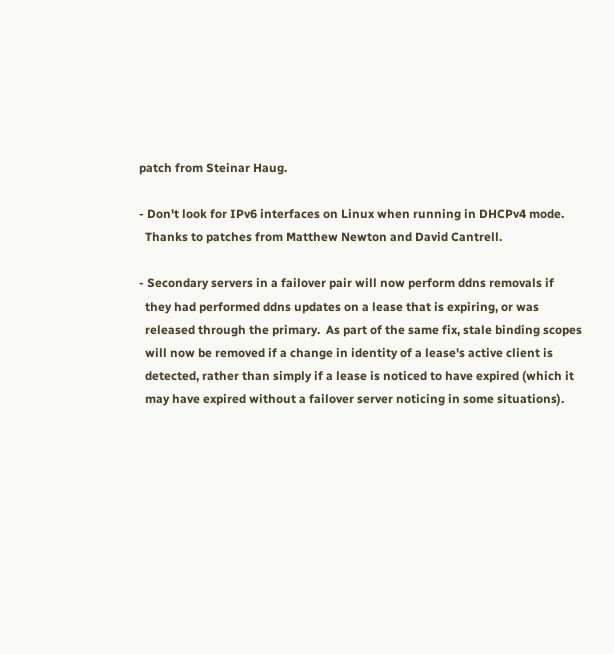patch from Steinar Haug.

- Don't look for IPv6 interfaces on Linux when running in DHCPv4 mode.
  Thanks to patches from Matthew Newton and David Cantrell.

- Secondary servers in a failover pair will now perform ddns removals if
  they had performed ddns updates on a lease that is expiring, or was
  released through the primary.  As part of the same fix, stale binding scopes
  will now be removed if a change in identity of a lease's active client is
  detected, rather than simply if a lease is noticed to have expired (which it
  may have expired without a failover server noticing in some situations).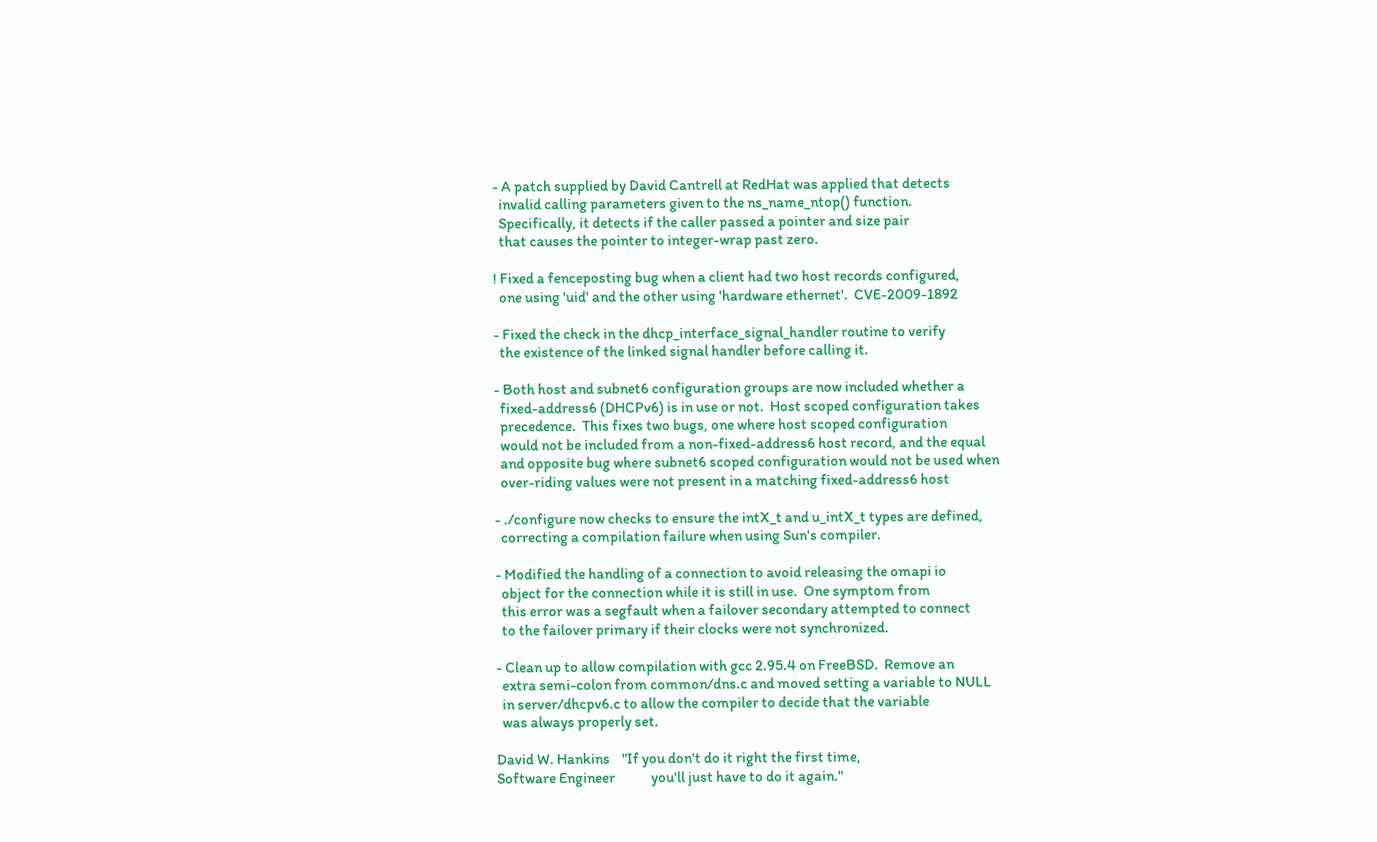- A patch supplied by David Cantrell at RedHat was applied that detects
  invalid calling parameters given to the ns_name_ntop() function.
  Specifically, it detects if the caller passed a pointer and size pair
  that causes the pointer to integer-wrap past zero.

! Fixed a fenceposting bug when a client had two host records configured,
  one using 'uid' and the other using 'hardware ethernet'.  CVE-2009-1892

- Fixed the check in the dhcp_interface_signal_handler routine to verify
  the existence of the linked signal handler before calling it.

- Both host and subnet6 configuration groups are now included whether a
  fixed-address6 (DHCPv6) is in use or not.  Host scoped configuration takes
  precedence.  This fixes two bugs, one where host scoped configuration
  would not be included from a non-fixed-address6 host record, and the equal
  and opposite bug where subnet6 scoped configuration would not be used when
  over-riding values were not present in a matching fixed-address6 host

- ./configure now checks to ensure the intX_t and u_intX_t types are defined,
  correcting a compilation failure when using Sun's compiler.

- Modified the handling of a connection to avoid releasing the omapi io
  object for the connection while it is still in use.  One symptom from
  this error was a segfault when a failover secondary attempted to connect
  to the failover primary if their clocks were not synchronized.

- Clean up to allow compilation with gcc 2.95.4 on FreeBSD.  Remove an
  extra semi-colon from common/dns.c and moved setting a variable to NULL
  in server/dhcpv6.c to allow the compiler to decide that the variable
  was always properly set.

David W. Hankins    "If you don't do it right the first time,
Software Engineer            you'll just have to do it again."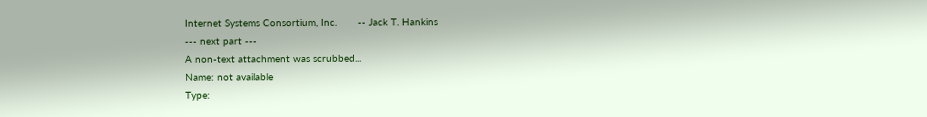Internet Systems Consortium, Inc.       -- Jack T. Hankins
--- next part ---
A non-text attachment was scrubbed...
Name: not available
Type: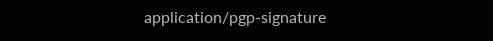application/pgp-signature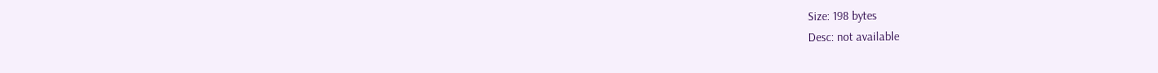Size: 198 bytes
Desc: not available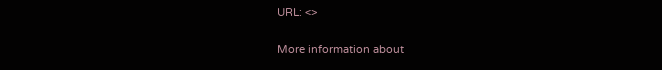URL: <>

More information about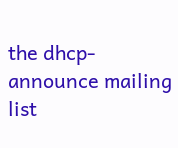the dhcp-announce mailing list